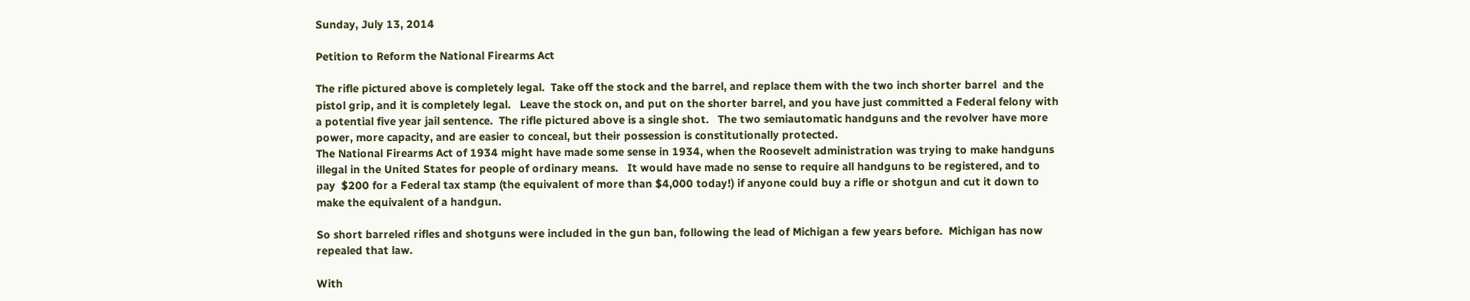Sunday, July 13, 2014

Petition to Reform the National Firearms Act

The rifle pictured above is completely legal.  Take off the stock and the barrel, and replace them with the two inch shorter barrel  and the pistol grip, and it is completely legal.   Leave the stock on, and put on the shorter barrel, and you have just committed a Federal felony with a potential five year jail sentence.  The rifle pictured above is a single shot.   The two semiautomatic handguns and the revolver have more power, more capacity, and are easier to conceal, but their possession is constitutionally protected.
The National Firearms Act of 1934 might have made some sense in 1934, when the Roosevelt administration was trying to make handguns illegal in the United States for people of ordinary means.   It would have made no sense to require all handguns to be registered, and to pay  $200 for a Federal tax stamp (the equivalent of more than $4,000 today!) if anyone could buy a rifle or shotgun and cut it down to make the equivalent of a handgun.

So short barreled rifles and shotguns were included in the gun ban, following the lead of Michigan a few years before.  Michigan has now repealed that law.

With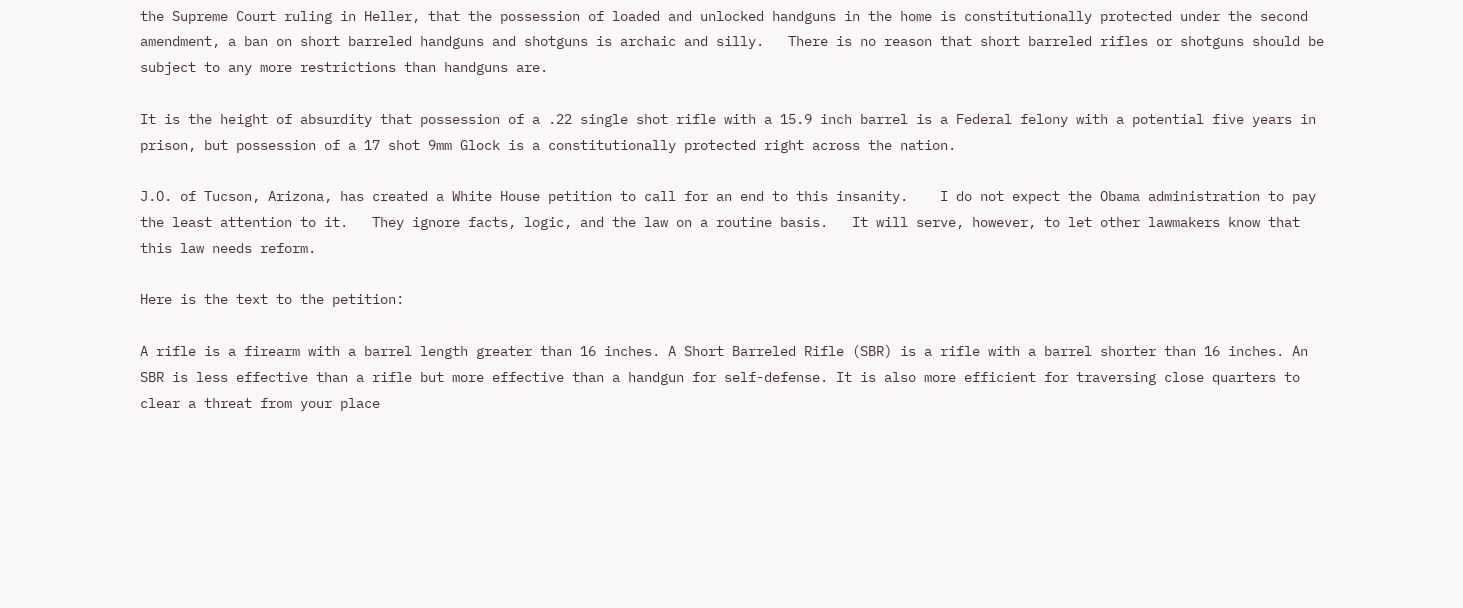the Supreme Court ruling in Heller, that the possession of loaded and unlocked handguns in the home is constitutionally protected under the second amendment, a ban on short barreled handguns and shotguns is archaic and silly.   There is no reason that short barreled rifles or shotguns should be subject to any more restrictions than handguns are.

It is the height of absurdity that possession of a .22 single shot rifle with a 15.9 inch barrel is a Federal felony with a potential five years in prison, but possession of a 17 shot 9mm Glock is a constitutionally protected right across the nation.

J.O. of Tucson, Arizona, has created a White House petition to call for an end to this insanity.    I do not expect the Obama administration to pay the least attention to it.   They ignore facts, logic, and the law on a routine basis.   It will serve, however, to let other lawmakers know that this law needs reform.

Here is the text to the petition:

A rifle is a firearm with a barrel length greater than 16 inches. A Short Barreled Rifle (SBR) is a rifle with a barrel shorter than 16 inches. An SBR is less effective than a rifle but more effective than a handgun for self-defense. It is also more efficient for traversing close quarters to clear a threat from your place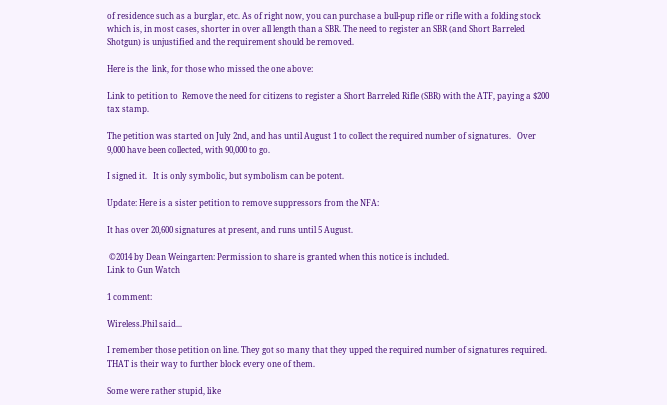of residence such as a burglar, etc. As of right now, you can purchase a bull-pup rifle or rifle with a folding stock which is, in most cases, shorter in over all length than a SBR. The need to register an SBR (and Short Barreled Shotgun) is unjustified and the requirement should be removed.

Here is the  link, for those who missed the one above:

Link to petition to  Remove the need for citizens to register a Short Barreled Rifle (SBR) with the ATF, paying a $200 tax stamp.

The petition was started on July 2nd, and has until August 1 to collect the required number of signatures.   Over 9,000 have been collected, with 90,000 to go.

I signed it.   It is only symbolic, but symbolism can be potent.

Update: Here is a sister petition to remove suppressors from the NFA:

It has over 20,600 signatures at present, and runs until 5 August.

 ©2014 by Dean Weingarten: Permission to share is granted when this notice is included.
Link to Gun Watch

1 comment:

Wireless.Phil said...

I remember those petition on line. They got so many that they upped the required number of signatures required.
THAT is their way to further block every one of them.

Some were rather stupid, like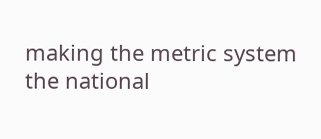making the metric system the national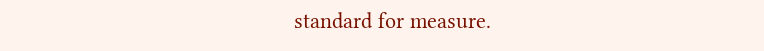standard for measure.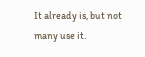It already is, but not many use it.